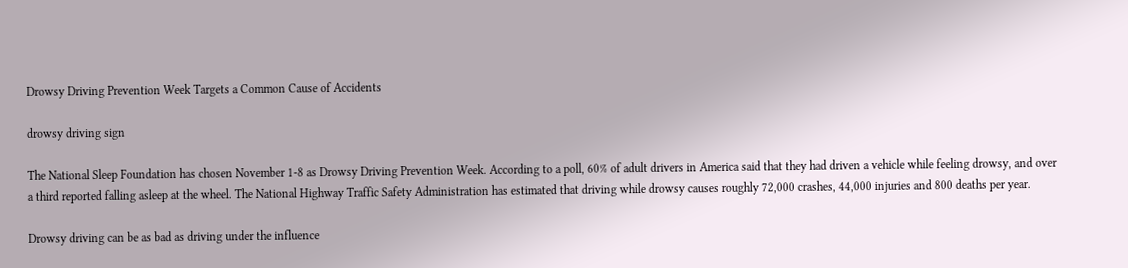Drowsy Driving Prevention Week Targets a Common Cause of Accidents

drowsy driving sign

The National Sleep Foundation has chosen November 1-8 as Drowsy Driving Prevention Week. According to a poll, 60% of adult drivers in America said that they had driven a vehicle while feeling drowsy, and over a third reported falling asleep at the wheel. The National Highway Traffic Safety Administration has estimated that driving while drowsy causes roughly 72,000 crashes, 44,000 injuries and 800 deaths per year.

Drowsy driving can be as bad as driving under the influence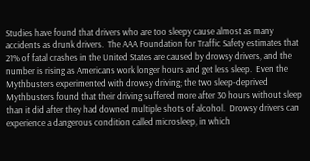Studies have found that drivers who are too sleepy cause almost as many accidents as drunk drivers.  The AAA Foundation for Traffic Safety estimates that 21% of fatal crashes in the United States are caused by drowsy drivers, and the number is rising as Americans work longer hours and get less sleep.  Even the Mythbusters experimented with drowsy driving; the two sleep-deprived Mythbusters found that their driving suffered more after 30 hours without sleep than it did after they had downed multiple shots of alcohol.  Drowsy drivers can experience a dangerous condition called microsleep, in which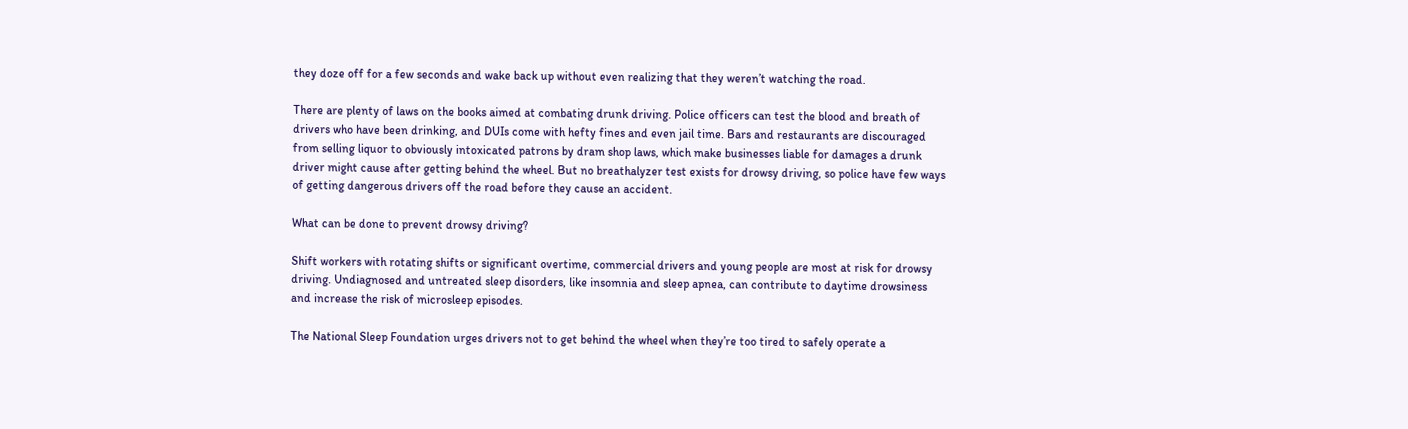they doze off for a few seconds and wake back up without even realizing that they weren’t watching the road.

There are plenty of laws on the books aimed at combating drunk driving. Police officers can test the blood and breath of drivers who have been drinking, and DUIs come with hefty fines and even jail time. Bars and restaurants are discouraged from selling liquor to obviously intoxicated patrons by dram shop laws, which make businesses liable for damages a drunk driver might cause after getting behind the wheel. But no breathalyzer test exists for drowsy driving, so police have few ways of getting dangerous drivers off the road before they cause an accident.

What can be done to prevent drowsy driving?

Shift workers with rotating shifts or significant overtime, commercial drivers and young people are most at risk for drowsy driving. Undiagnosed and untreated sleep disorders, like insomnia and sleep apnea, can contribute to daytime drowsiness and increase the risk of microsleep episodes.

The National Sleep Foundation urges drivers not to get behind the wheel when they’re too tired to safely operate a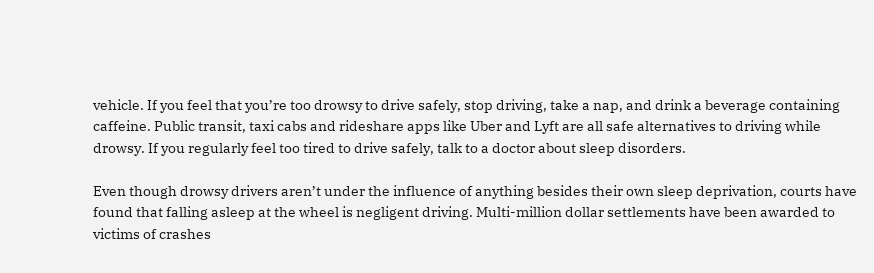vehicle. If you feel that you’re too drowsy to drive safely, stop driving, take a nap, and drink a beverage containing caffeine. Public transit, taxi cabs and rideshare apps like Uber and Lyft are all safe alternatives to driving while drowsy. If you regularly feel too tired to drive safely, talk to a doctor about sleep disorders.

Even though drowsy drivers aren’t under the influence of anything besides their own sleep deprivation, courts have found that falling asleep at the wheel is negligent driving. Multi-million dollar settlements have been awarded to victims of crashes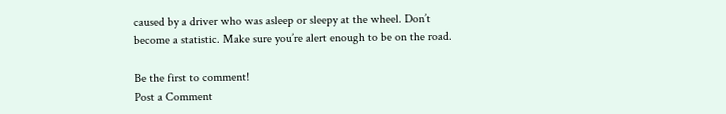caused by a driver who was asleep or sleepy at the wheel. Don’t become a statistic. Make sure you’re alert enough to be on the road.

Be the first to comment!
Post a Comment